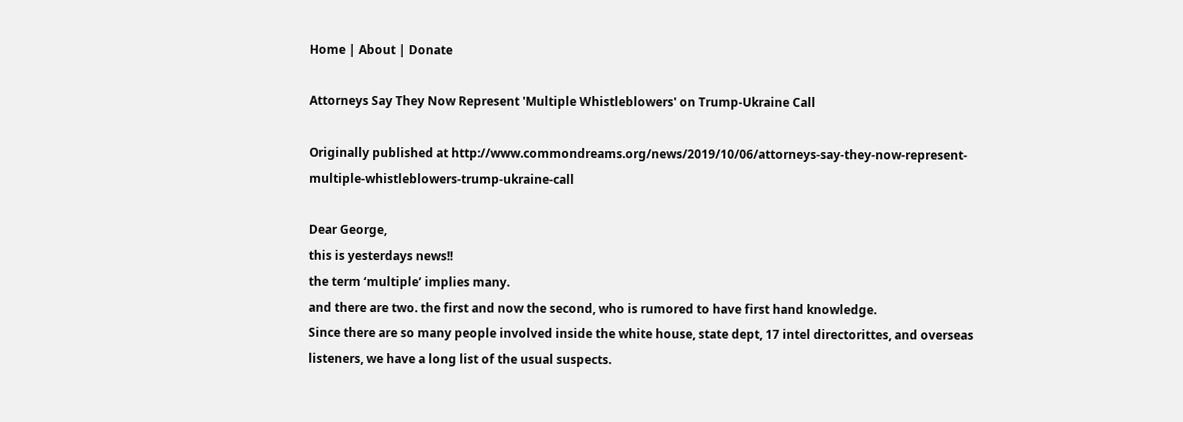Home | About | Donate

Attorneys Say They Now Represent 'Multiple Whistleblowers' on Trump-Ukraine Call

Originally published at http://www.commondreams.org/news/2019/10/06/attorneys-say-they-now-represent-multiple-whistleblowers-trump-ukraine-call

Dear George,
this is yesterdays news!!
the term ‘multiple’ implies many.
and there are two. the first and now the second, who is rumored to have first hand knowledge.
Since there are so many people involved inside the white house, state dept, 17 intel directorittes, and overseas listeners, we have a long list of the usual suspects.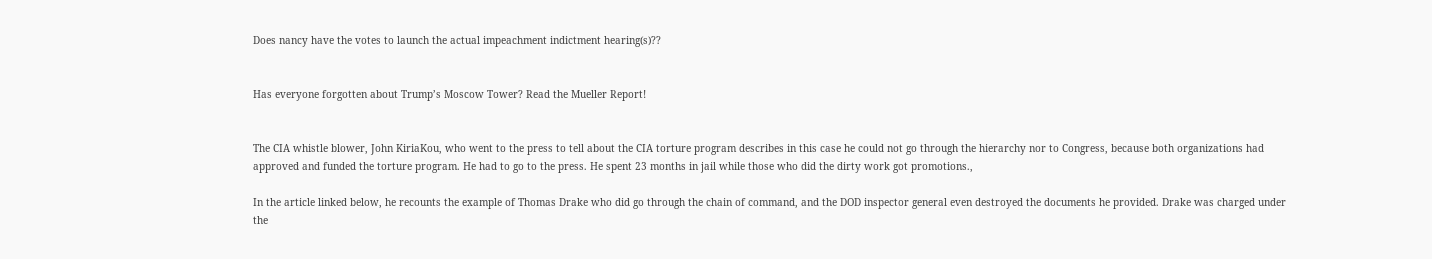Does nancy have the votes to launch the actual impeachment indictment hearing(s)??


Has everyone forgotten about Trump’s Moscow Tower? Read the Mueller Report!


The CIA whistle blower, John KiriaKou, who went to the press to tell about the CIA torture program describes in this case he could not go through the hierarchy nor to Congress, because both organizations had approved and funded the torture program. He had to go to the press. He spent 23 months in jail while those who did the dirty work got promotions.,

In the article linked below, he recounts the example of Thomas Drake who did go through the chain of command, and the DOD inspector general even destroyed the documents he provided. Drake was charged under the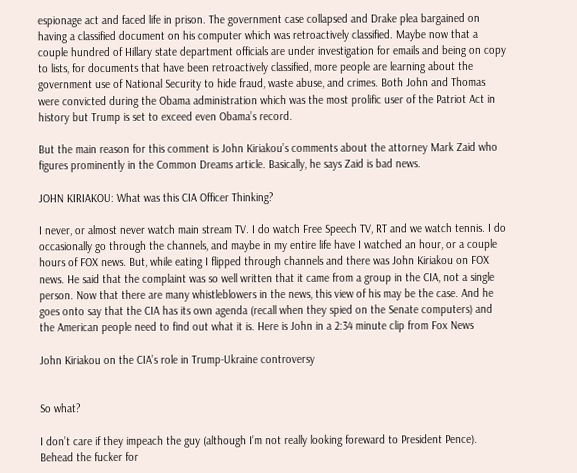espionage act and faced life in prison. The government case collapsed and Drake plea bargained on having a classified document on his computer which was retroactively classified. Maybe now that a couple hundred of Hillary state department officials are under investigation for emails and being on copy to lists, for documents that have been retroactively classified, more people are learning about the government use of National Security to hide fraud, waste abuse, and crimes. Both John and Thomas were convicted during the Obama administration which was the most prolific user of the Patriot Act in history but Trump is set to exceed even Obama’s record.

But the main reason for this comment is John Kiriakou’s comments about the attorney Mark Zaid who figures prominently in the Common Dreams article. Basically, he says Zaid is bad news.

JOHN KIRIAKOU: What was this CIA Officer Thinking?

I never, or almost never watch main stream TV. I do watch Free Speech TV, RT and we watch tennis. I do occasionally go through the channels, and maybe in my entire life have I watched an hour, or a couple hours of FOX news. But, while eating I flipped through channels and there was John Kiriakou on FOX news. He said that the complaint was so well written that it came from a group in the CIA, not a single person. Now that there are many whistleblowers in the news, this view of his may be the case. And he goes onto say that the CIA has its own agenda (recall when they spied on the Senate computers) and the American people need to find out what it is. Here is John in a 2:34 minute clip from Fox News

John Kiriakou on the CIA’s role in Trump-Ukraine controversy


So what?

I don’t care if they impeach the guy (although I’m not really looking foreward to President Pence). Behead the fucker for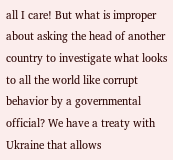all I care! But what is improper about asking the head of another country to investigate what looks to all the world like corrupt behavior by a governmental official? We have a treaty with Ukraine that allows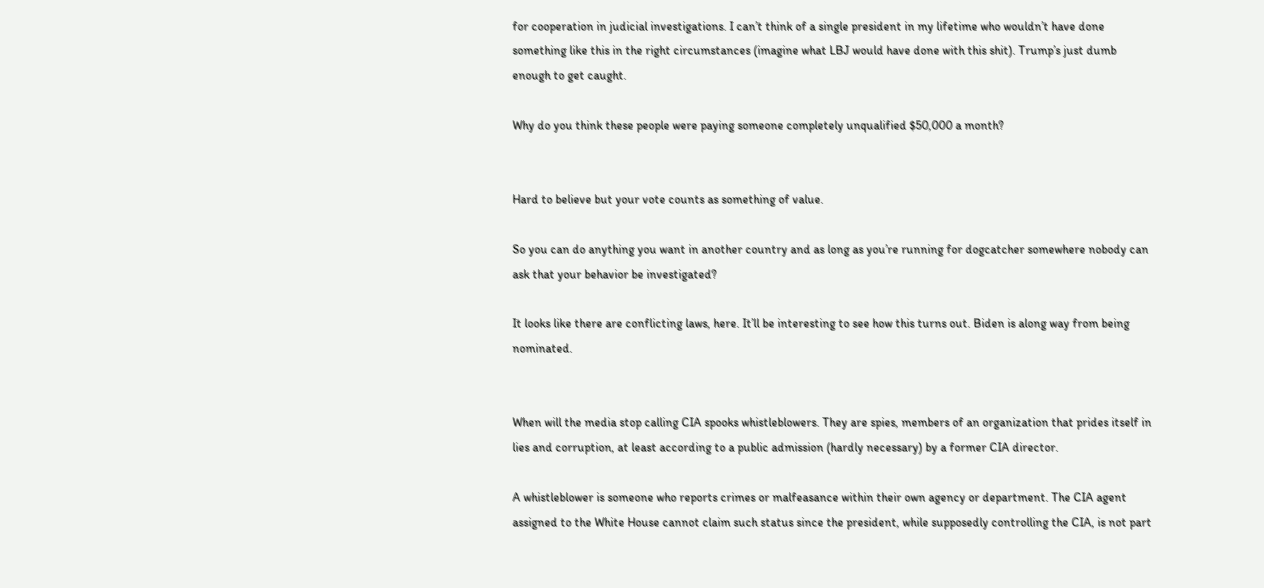for cooperation in judicial investigations. I can’t think of a single president in my lifetime who wouldn’t have done something like this in the right circumstances (imagine what LBJ would have done with this shit). Trump’s just dumb enough to get caught.

Why do you think these people were paying someone completely unqualified $50,000 a month?


Hard to believe but your vote counts as something of value.

So you can do anything you want in another country and as long as you’re running for dogcatcher somewhere nobody can ask that your behavior be investigated?

It looks like there are conflicting laws, here. It’ll be interesting to see how this turns out. Biden is along way from being nominated.


When will the media stop calling CIA spooks whistleblowers. They are spies, members of an organization that prides itself in lies and corruption, at least according to a public admission (hardly necessary) by a former CIA director.

A whistleblower is someone who reports crimes or malfeasance within their own agency or department. The CIA agent assigned to the White House cannot claim such status since the president, while supposedly controlling the CIA, is not part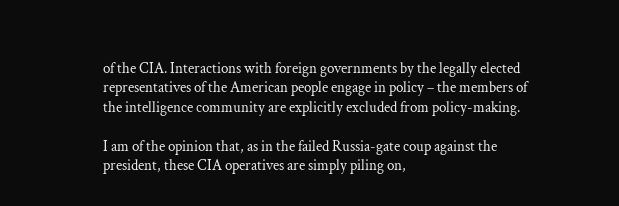of the CIA. Interactions with foreign governments by the legally elected representatives of the American people engage in policy – the members of the intelligence community are explicitly excluded from policy-making.

I am of the opinion that, as in the failed Russia-gate coup against the president, these CIA operatives are simply piling on,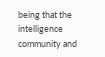being that the intelligence community and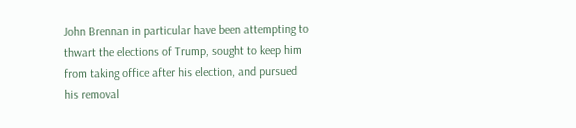John Brennan in particular have been attempting to thwart the elections of Trump, sought to keep him from taking office after his election, and pursued his removal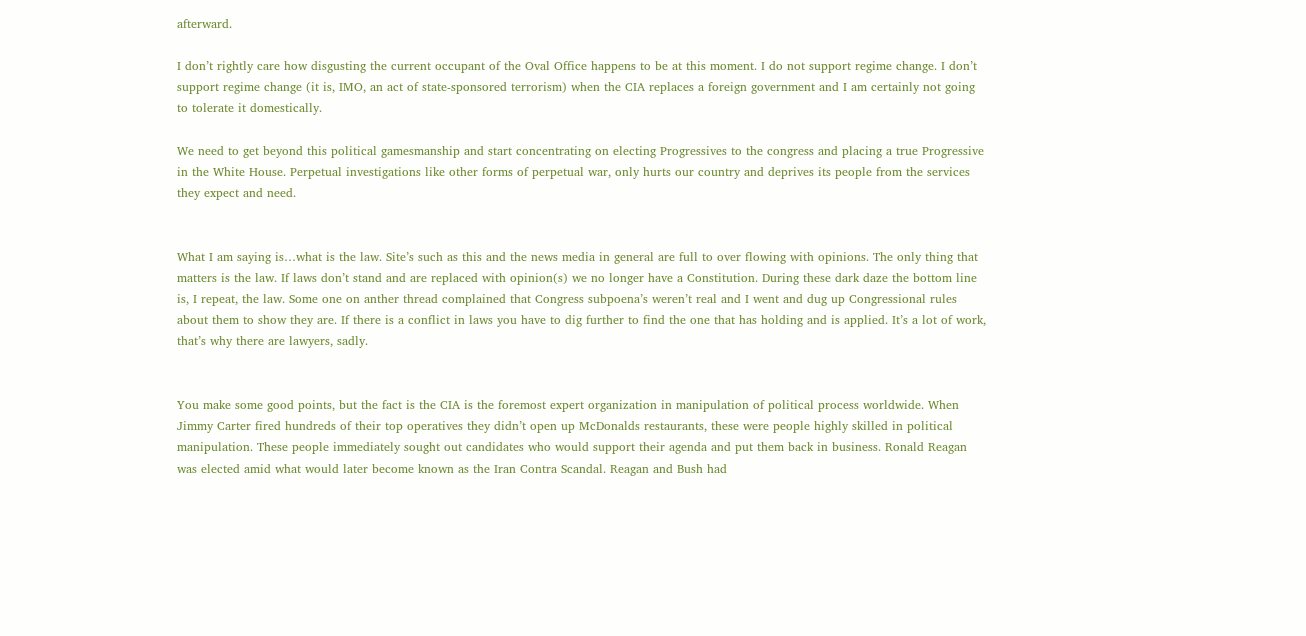afterward.

I don’t rightly care how disgusting the current occupant of the Oval Office happens to be at this moment. I do not support regime change. I don’t support regime change (it is, IMO, an act of state-sponsored terrorism) when the CIA replaces a foreign government and I am certainly not going to tolerate it domestically.

We need to get beyond this political gamesmanship and start concentrating on electing Progressives to the congress and placing a true Progressive in the White House. Perpetual investigations like other forms of perpetual war, only hurts our country and deprives its people from the services they expect and need.


What I am saying is…what is the law. Site’s such as this and the news media in general are full to over flowing with opinions. The only thing that matters is the law. If laws don’t stand and are replaced with opinion(s) we no longer have a Constitution. During these dark daze the bottom line is, I repeat, the law. Some one on anther thread complained that Congress subpoena’s weren’t real and I went and dug up Congressional rules about them to show they are. If there is a conflict in laws you have to dig further to find the one that has holding and is applied. It’s a lot of work, that’s why there are lawyers, sadly.


You make some good points, but the fact is the CIA is the foremost expert organization in manipulation of political process worldwide. When Jimmy Carter fired hundreds of their top operatives they didn’t open up McDonalds restaurants, these were people highly skilled in political manipulation. These people immediately sought out candidates who would support their agenda and put them back in business. Ronald Reagan was elected amid what would later become known as the Iran Contra Scandal. Reagan and Bush had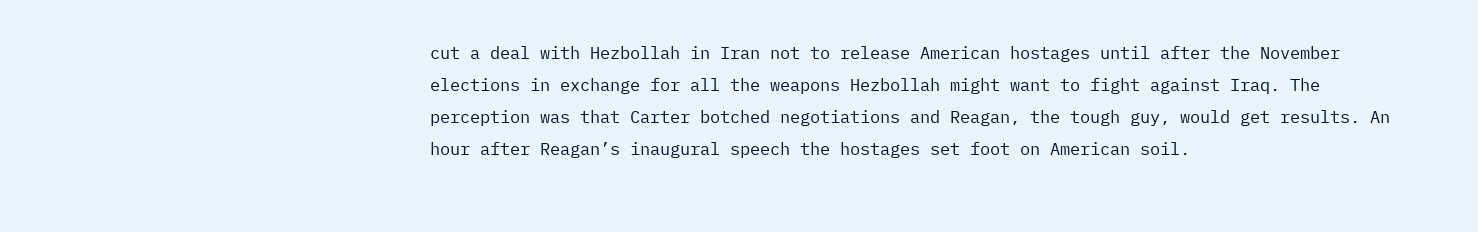cut a deal with Hezbollah in Iran not to release American hostages until after the November elections in exchange for all the weapons Hezbollah might want to fight against Iraq. The perception was that Carter botched negotiations and Reagan, the tough guy, would get results. An hour after Reagan’s inaugural speech the hostages set foot on American soil.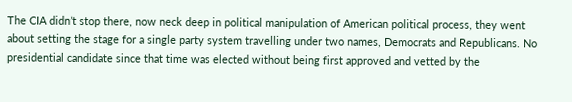The CIA didn’t stop there, now neck deep in political manipulation of American political process, they went about setting the stage for a single party system travelling under two names, Democrats and Republicans. No presidential candidate since that time was elected without being first approved and vetted by the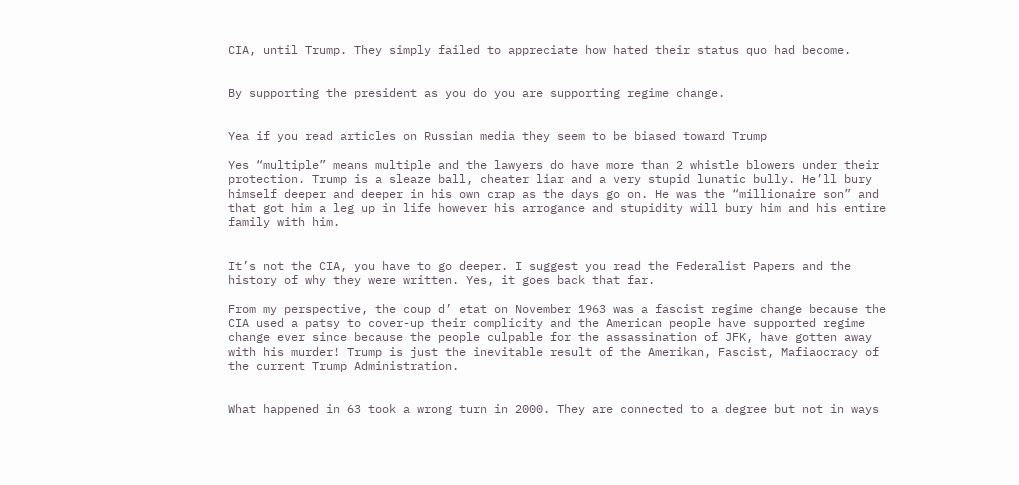CIA, until Trump. They simply failed to appreciate how hated their status quo had become.


By supporting the president as you do you are supporting regime change.


Yea if you read articles on Russian media they seem to be biased toward Trump

Yes “multiple” means multiple and the lawyers do have more than 2 whistle blowers under their protection. Trump is a sleaze ball, cheater liar and a very stupid lunatic bully. He’ll bury himself deeper and deeper in his own crap as the days go on. He was the “millionaire son” and that got him a leg up in life however his arrogance and stupidity will bury him and his entire family with him.


It’s not the CIA, you have to go deeper. I suggest you read the Federalist Papers and the history of why they were written. Yes, it goes back that far.

From my perspective, the coup d’ etat on November 1963 was a fascist regime change because the CIA used a patsy to cover-up their complicity and the American people have supported regime change ever since because the people culpable for the assassination of JFK, have gotten away with his murder! Trump is just the inevitable result of the Amerikan, Fascist, Mafiaocracy of the current Trump Administration.


What happened in 63 took a wrong turn in 2000. They are connected to a degree but not in ways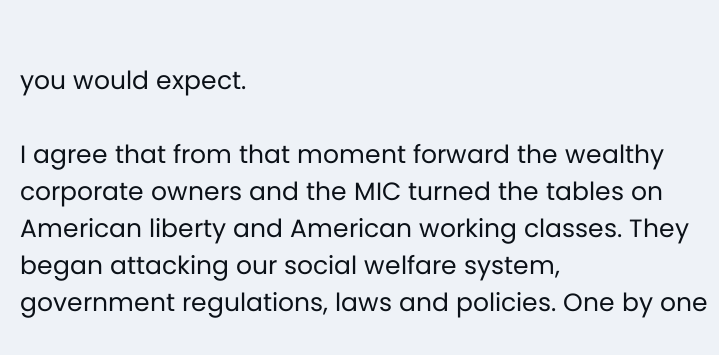you would expect.

I agree that from that moment forward the wealthy corporate owners and the MIC turned the tables on American liberty and American working classes. They began attacking our social welfare system, government regulations, laws and policies. One by one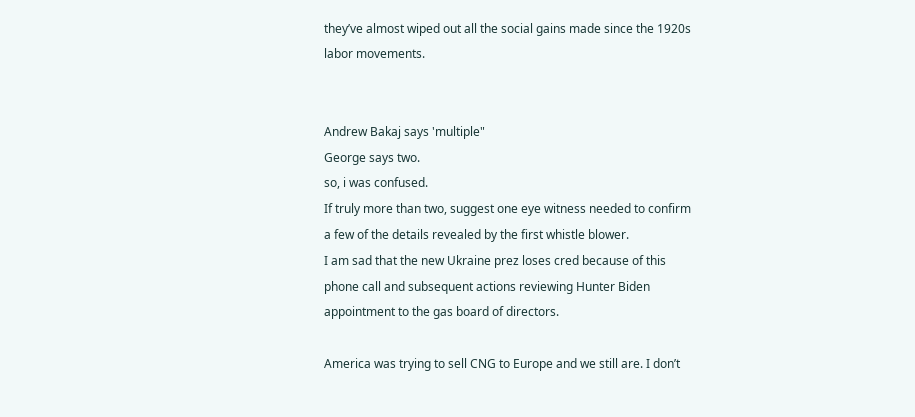they’ve almost wiped out all the social gains made since the 1920s labor movements.


Andrew Bakaj says 'multiple"
George says two.
so, i was confused.
If truly more than two, suggest one eye witness needed to confirm a few of the details revealed by the first whistle blower.
I am sad that the new Ukraine prez loses cred because of this phone call and subsequent actions reviewing Hunter Biden appointment to the gas board of directors.

America was trying to sell CNG to Europe and we still are. I don’t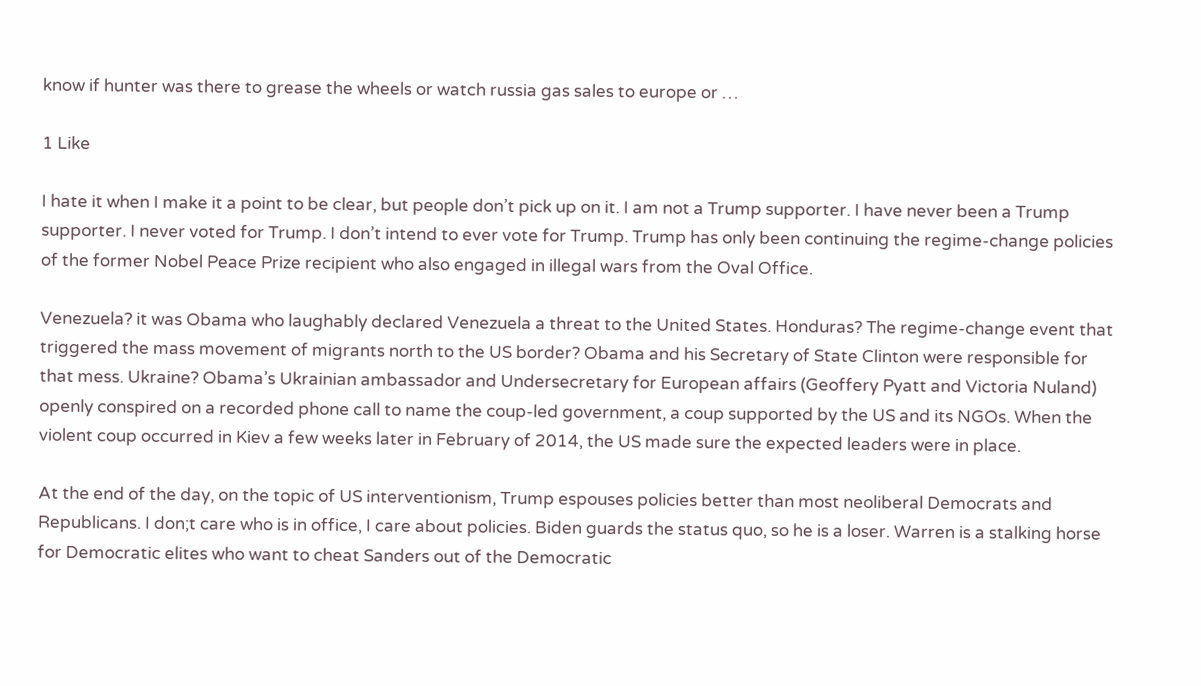know if hunter was there to grease the wheels or watch russia gas sales to europe or …

1 Like

I hate it when I make it a point to be clear, but people don’t pick up on it. I am not a Trump supporter. I have never been a Trump supporter. I never voted for Trump. I don’t intend to ever vote for Trump. Trump has only been continuing the regime-change policies of the former Nobel Peace Prize recipient who also engaged in illegal wars from the Oval Office.

Venezuela? it was Obama who laughably declared Venezuela a threat to the United States. Honduras? The regime-change event that triggered the mass movement of migrants north to the US border? Obama and his Secretary of State Clinton were responsible for that mess. Ukraine? Obama’s Ukrainian ambassador and Undersecretary for European affairs (Geoffery Pyatt and Victoria Nuland) openly conspired on a recorded phone call to name the coup-led government, a coup supported by the US and its NGOs. When the violent coup occurred in Kiev a few weeks later in February of 2014, the US made sure the expected leaders were in place.

At the end of the day, on the topic of US interventionism, Trump espouses policies better than most neoliberal Democrats and Republicans. I don;t care who is in office, I care about policies. Biden guards the status quo, so he is a loser. Warren is a stalking horse for Democratic elites who want to cheat Sanders out of the Democratic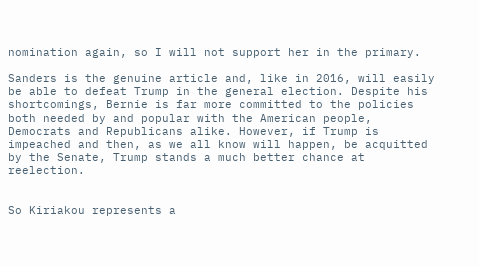nomination again, so I will not support her in the primary.

Sanders is the genuine article and, like in 2016, will easily be able to defeat Trump in the general election. Despite his shortcomings, Bernie is far more committed to the policies both needed by and popular with the American people, Democrats and Republicans alike. However, if Trump is impeached and then, as we all know will happen, be acquitted by the Senate, Trump stands a much better chance at reelection.


So Kiriakou represents a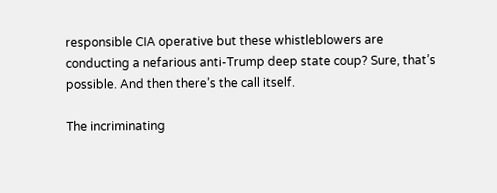responsible CIA operative but these whistleblowers are conducting a nefarious anti-Trump deep state coup? Sure, that’s possible. And then there’s the call itself.

The incriminating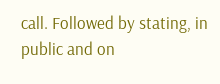call. Followed by stating, in public and on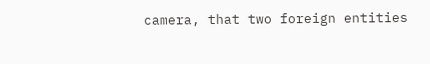camera, that two foreign entities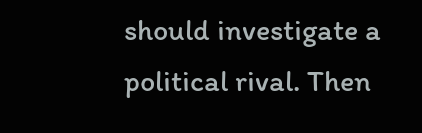should investigate a political rival. Then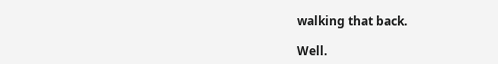walking that back.

Well.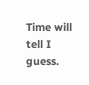Time will tell I guess.